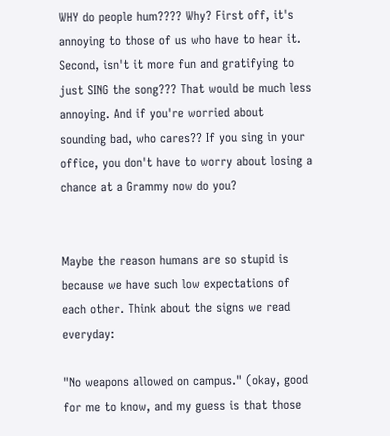WHY do people hum???? Why? First off, it's annoying to those of us who have to hear it. Second, isn't it more fun and gratifying to just SING the song??? That would be much less annoying. And if you're worried about sounding bad, who cares?? If you sing in your office, you don't have to worry about losing a chance at a Grammy now do you?


Maybe the reason humans are so stupid is because we have such low expectations of each other. Think about the signs we read everyday:

"No weapons allowed on campus." (okay, good for me to know, and my guess is that those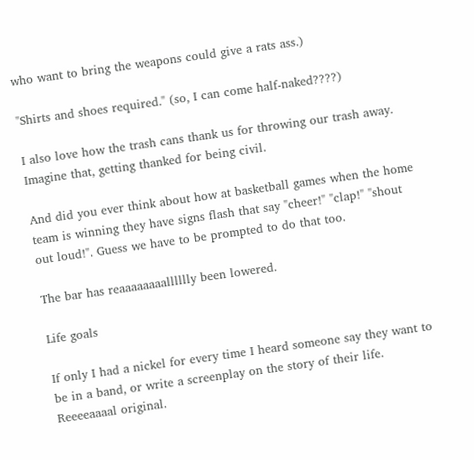who want to bring the weapons could give a rats ass.)

"Shirts and shoes required." (so, I can come half-naked????)

I also love how the trash cans thank us for throwing our trash away. Imagine that, getting thanked for being civil.

And did you ever think about how at basketball games when the home team is winning they have signs flash that say "cheer!" "clap!" "shout out loud!". Guess we have to be prompted to do that too.

The bar has reaaaaaaaalllllly been lowered.

Life goals

If only I had a nickel for every time I heard someone say they want to be in a band, or write a screenplay on the story of their life. Reeeeaaaal original.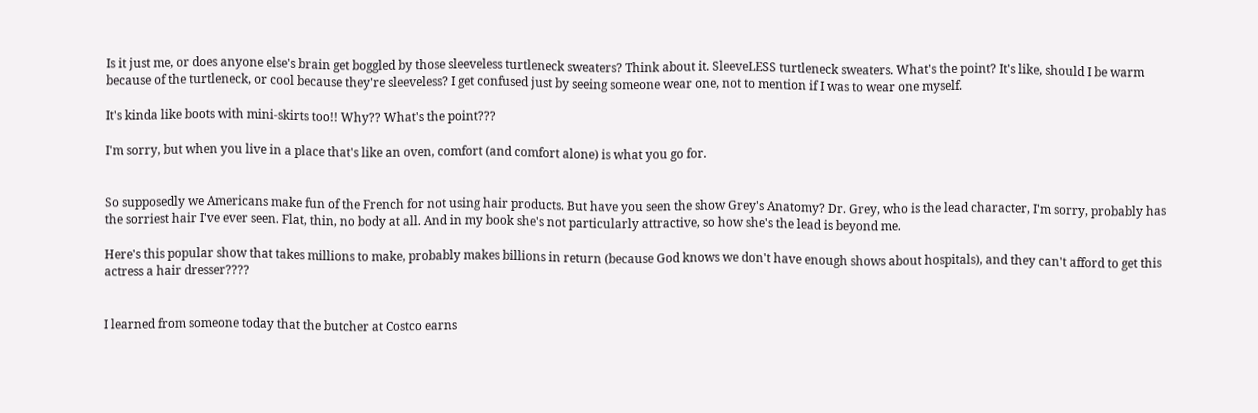Is it just me, or does anyone else's brain get boggled by those sleeveless turtleneck sweaters? Think about it. SleeveLESS turtleneck sweaters. What's the point? It's like, should I be warm because of the turtleneck, or cool because they're sleeveless? I get confused just by seeing someone wear one, not to mention if I was to wear one myself.

It's kinda like boots with mini-skirts too!! Why?? What's the point???

I'm sorry, but when you live in a place that's like an oven, comfort (and comfort alone) is what you go for.


So supposedly we Americans make fun of the French for not using hair products. But have you seen the show Grey's Anatomy? Dr. Grey, who is the lead character, I'm sorry, probably has the sorriest hair I've ever seen. Flat, thin, no body at all. And in my book she's not particularly attractive, so how she's the lead is beyond me.

Here's this popular show that takes millions to make, probably makes billions in return (because God knows we don't have enough shows about hospitals), and they can't afford to get this actress a hair dresser????


I learned from someone today that the butcher at Costco earns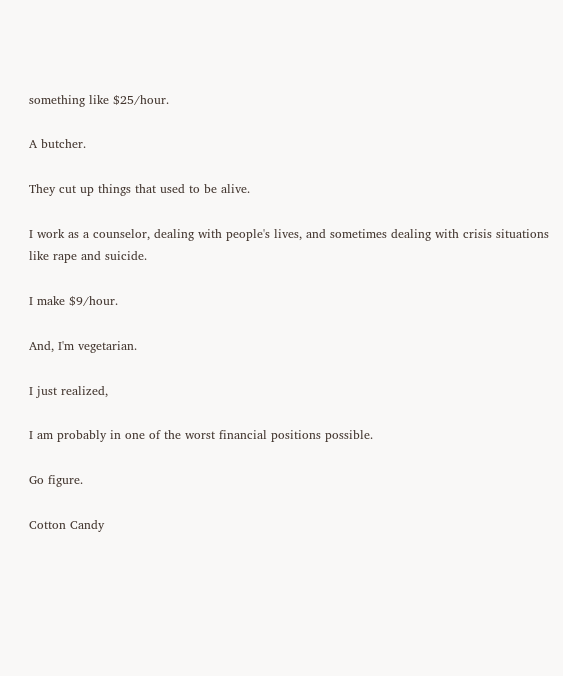something like $25/hour.

A butcher.

They cut up things that used to be alive.

I work as a counselor, dealing with people's lives, and sometimes dealing with crisis situations like rape and suicide.

I make $9/hour.

And, I'm vegetarian.

I just realized,

I am probably in one of the worst financial positions possible.

Go figure.

Cotton Candy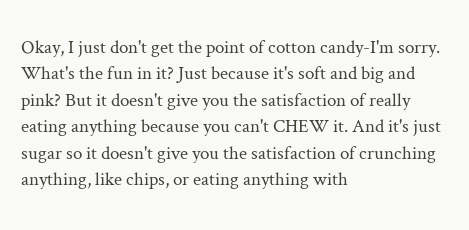Okay, I just don't get the point of cotton candy-I'm sorry. What's the fun in it? Just because it's soft and big and pink? But it doesn't give you the satisfaction of really eating anything because you can't CHEW it. And it's just sugar so it doesn't give you the satisfaction of crunching anything, like chips, or eating anything with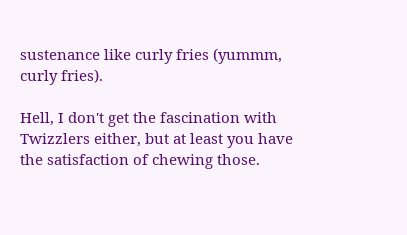sustenance like curly fries (yummm, curly fries).

Hell, I don't get the fascination with Twizzlers either, but at least you have the satisfaction of chewing those.